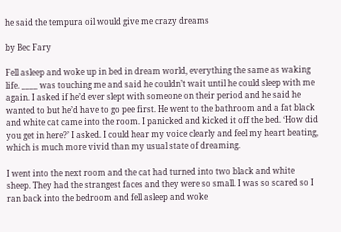he said the tempura oil would give me crazy dreams

by Bec Fary

Fell asleep and woke up in bed in dream world, everything the same as waking life. ____ was touching me and said he couldn’t wait until he could sleep with me again. I asked if he’d ever slept with someone on their period and he said he wanted to but he’d have to go pee first. He went to the bathroom and a fat black and white cat came into the room. I panicked and kicked it off the bed. ‘How did you get in here?’ I asked. I could hear my voice clearly and feel my heart beating, which is much more vivid than my usual state of dreaming.

I went into the next room and the cat had turned into two black and white sheep. They had the strangest faces and they were so small. I was so scared so I ran back into the bedroom and fell asleep and woke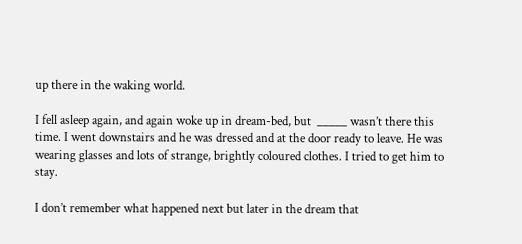up there in the waking world.

I fell asleep again, and again woke up in dream-bed, but  _____ wasn’t there this time. I went downstairs and he was dressed and at the door ready to leave. He was wearing glasses and lots of strange, brightly coloured clothes. I tried to get him to stay.

I don’t remember what happened next but later in the dream that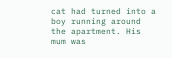cat had turned into a boy running around the apartment. His mum was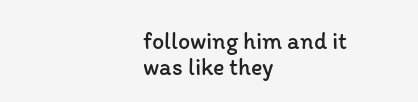following him and it was like they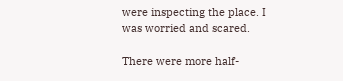were inspecting the place. I was worried and scared.

There were more half-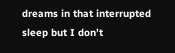dreams in that interrupted sleep but I don’t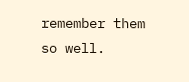remember them so well.